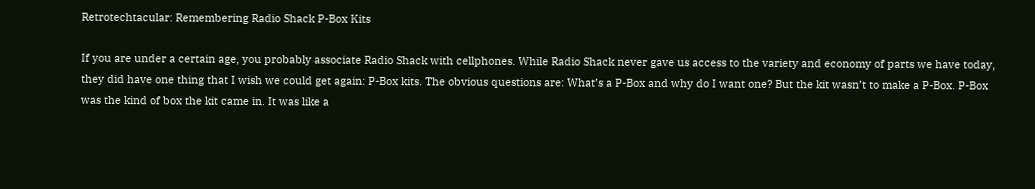Retrotechtacular: Remembering Radio Shack P-Box Kits

If you are under a certain age, you probably associate Radio Shack with cellphones. While Radio Shack never gave us access to the variety and economy of parts we have today, they did have one thing that I wish we could get again: P-Box kits. The obvious questions are: What’s a P-Box and why do I want one? But the kit wasn’t to make a P-Box. P-Box was the kind of box the kit came in. It was like a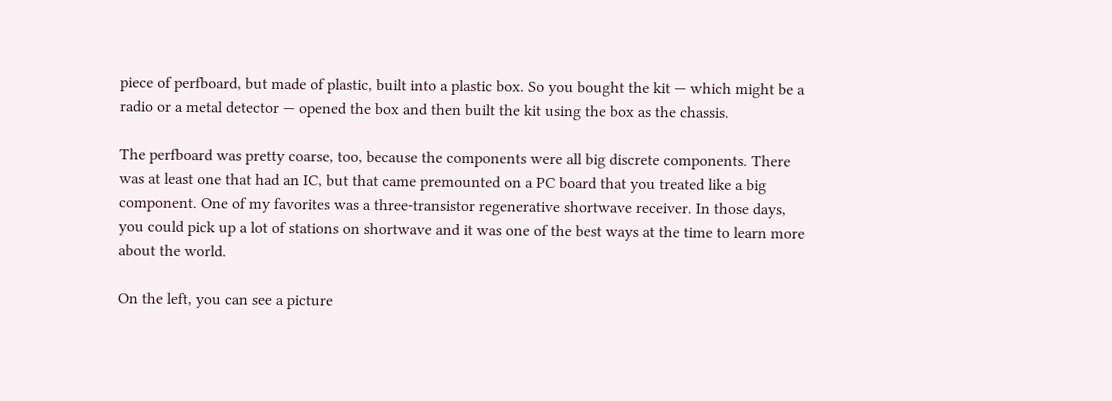piece of perfboard, but made of plastic, built into a plastic box. So you bought the kit — which might be a radio or a metal detector — opened the box and then built the kit using the box as the chassis.

The perfboard was pretty coarse, too, because the components were all big discrete components. There was at least one that had an IC, but that came premounted on a PC board that you treated like a big component. One of my favorites was a three-transistor regenerative shortwave receiver. In those days, you could pick up a lot of stations on shortwave and it was one of the best ways at the time to learn more about the world.

On the left, you can see a picture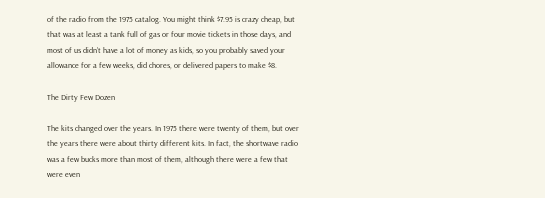of the radio from the 1975 catalog. You might think $7.95 is crazy cheap, but that was at least a tank full of gas or four movie tickets in those days, and most of us didn’t have a lot of money as kids, so you probably saved your allowance for a few weeks, did chores, or delivered papers to make $8.

The Dirty Few Dozen

The kits changed over the years. In 1975 there were twenty of them, but over the years there were about thirty different kits. In fact, the shortwave radio was a few bucks more than most of them, although there were a few that were even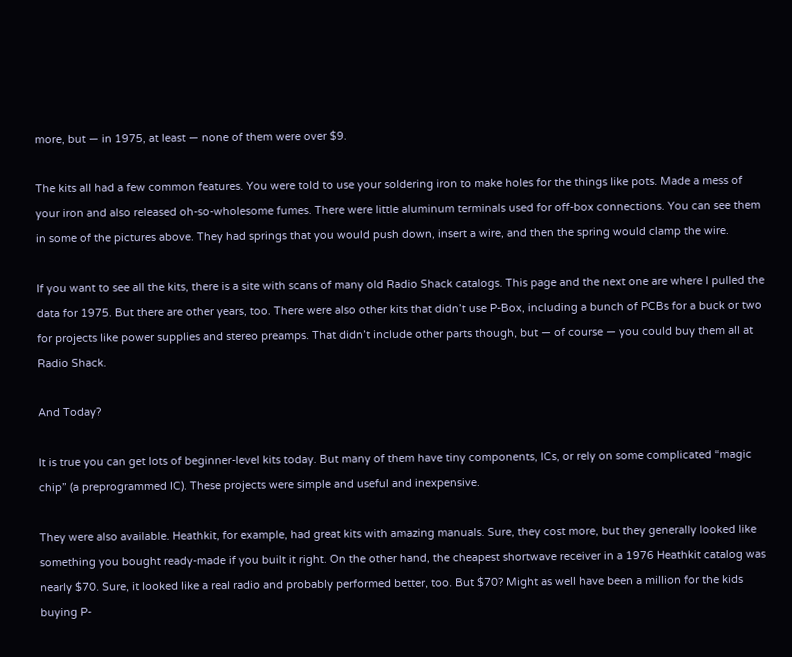more, but — in 1975, at least — none of them were over $9.

The kits all had a few common features. You were told to use your soldering iron to make holes for the things like pots. Made a mess of your iron and also released oh-so-wholesome fumes. There were little aluminum terminals used for off-box connections. You can see them in some of the pictures above. They had springs that you would push down, insert a wire, and then the spring would clamp the wire.

If you want to see all the kits, there is a site with scans of many old Radio Shack catalogs. This page and the next one are where I pulled the data for 1975. But there are other years, too. There were also other kits that didn’t use P-Box, including a bunch of PCBs for a buck or two for projects like power supplies and stereo preamps. That didn’t include other parts though, but — of course — you could buy them all at Radio Shack.

And Today?

It is true you can get lots of beginner-level kits today. But many of them have tiny components, ICs, or rely on some complicated “magic chip” (a preprogrammed IC). These projects were simple and useful and inexpensive.

They were also available. Heathkit, for example, had great kits with amazing manuals. Sure, they cost more, but they generally looked like something you bought ready-made if you built it right. On the other hand, the cheapest shortwave receiver in a 1976 Heathkit catalog was nearly $70. Sure, it looked like a real radio and probably performed better, too. But $70? Might as well have been a million for the kids buying P-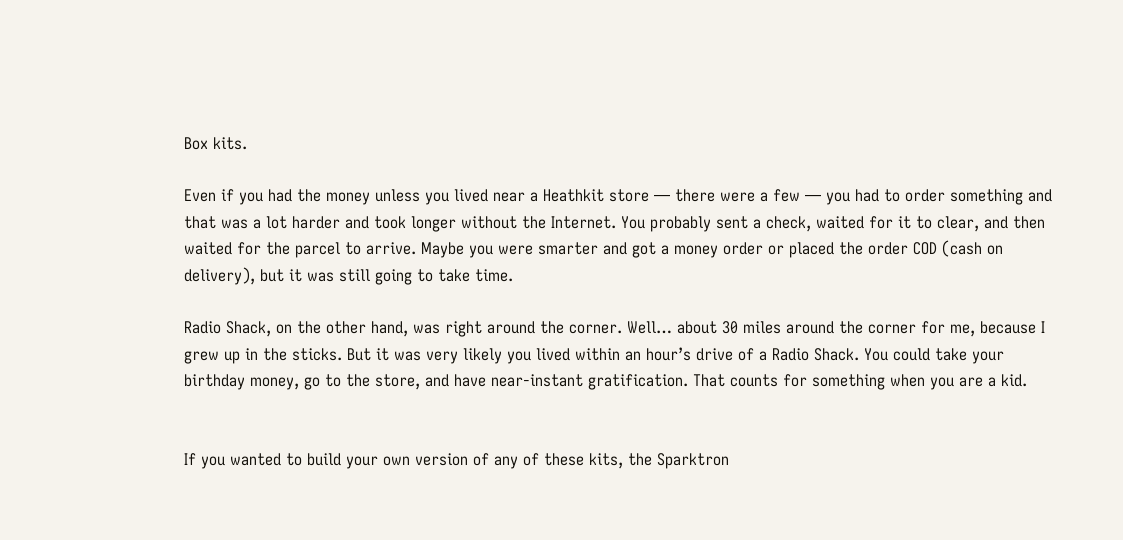Box kits.

Even if you had the money unless you lived near a Heathkit store — there were a few — you had to order something and that was a lot harder and took longer without the Internet. You probably sent a check, waited for it to clear, and then waited for the parcel to arrive. Maybe you were smarter and got a money order or placed the order COD (cash on delivery), but it was still going to take time.

Radio Shack, on the other hand, was right around the corner. Well… about 30 miles around the corner for me, because I grew up in the sticks. But it was very likely you lived within an hour’s drive of a Radio Shack. You could take your birthday money, go to the store, and have near-instant gratification. That counts for something when you are a kid.


If you wanted to build your own version of any of these kits, the Sparktron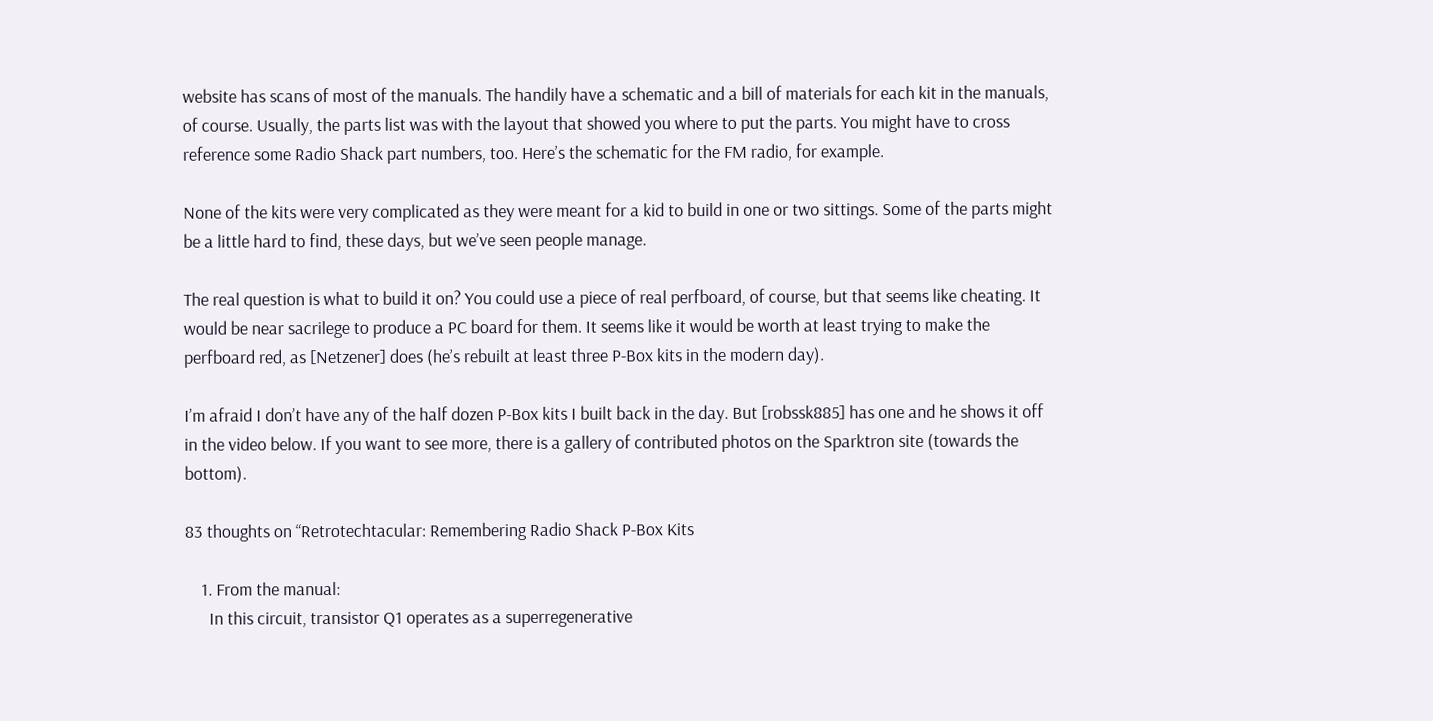website has scans of most of the manuals. The handily have a schematic and a bill of materials for each kit in the manuals, of course. Usually, the parts list was with the layout that showed you where to put the parts. You might have to cross reference some Radio Shack part numbers, too. Here’s the schematic for the FM radio, for example.

None of the kits were very complicated as they were meant for a kid to build in one or two sittings. Some of the parts might be a little hard to find, these days, but we’ve seen people manage.

The real question is what to build it on? You could use a piece of real perfboard, of course, but that seems like cheating. It would be near sacrilege to produce a PC board for them. It seems like it would be worth at least trying to make the perfboard red, as [Netzener] does (he’s rebuilt at least three P-Box kits in the modern day).

I’m afraid I don’t have any of the half dozen P-Box kits I built back in the day. But [robssk885] has one and he shows it off in the video below. If you want to see more, there is a gallery of contributed photos on the Sparktron site (towards the bottom).

83 thoughts on “Retrotechtacular: Remembering Radio Shack P-Box Kits

    1. From the manual:
      In this circuit, transistor Q1 operates as a superregenerative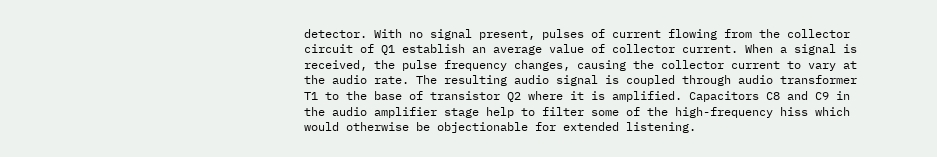detector. With no signal present, pulses of current flowing from the collector circuit of Q1 establish an average value of collector current. When a signal is received, the pulse frequency changes, causing the collector current to vary at the audio rate. The resulting audio signal is coupled through audio transformer T1 to the base of transistor Q2 where it is amplified. Capacitors C8 and C9 in the audio amplifier stage help to filter some of the high-frequency hiss which would otherwise be objectionable for extended listening.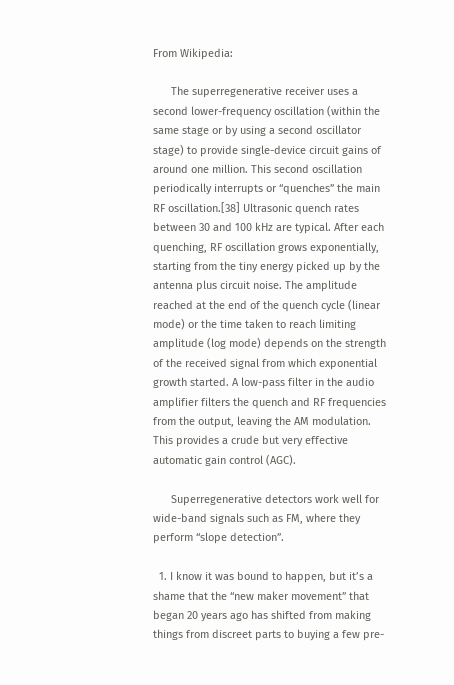From Wikipedia:

      The superregenerative receiver uses a second lower-frequency oscillation (within the same stage or by using a second oscillator stage) to provide single-device circuit gains of around one million. This second oscillation periodically interrupts or “quenches” the main RF oscillation.[38] Ultrasonic quench rates between 30 and 100 kHz are typical. After each quenching, RF oscillation grows exponentially, starting from the tiny energy picked up by the antenna plus circuit noise. The amplitude reached at the end of the quench cycle (linear mode) or the time taken to reach limiting amplitude (log mode) depends on the strength of the received signal from which exponential growth started. A low-pass filter in the audio amplifier filters the quench and RF frequencies from the output, leaving the AM modulation. This provides a crude but very effective automatic gain control (AGC).

      Superregenerative detectors work well for wide-band signals such as FM, where they perform “slope detection”.

  1. I know it was bound to happen, but it’s a shame that the “new maker movement” that began 20 years ago has shifted from making things from discreet parts to buying a few pre-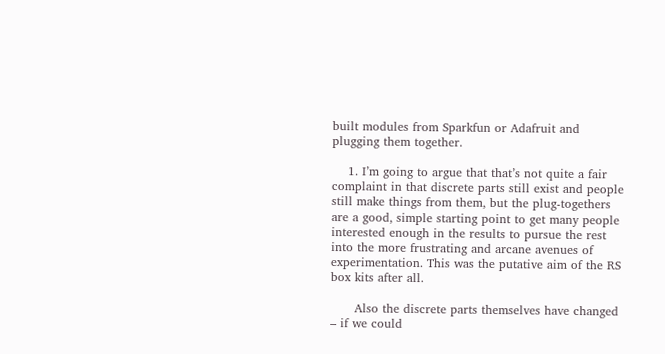built modules from Sparkfun or Adafruit and plugging them together.

    1. I’m going to argue that that’s not quite a fair complaint in that discrete parts still exist and people still make things from them, but the plug-togethers are a good, simple starting point to get many people interested enough in the results to pursue the rest into the more frustrating and arcane avenues of experimentation. This was the putative aim of the RS box kits after all.

      Also the discrete parts themselves have changed – if we could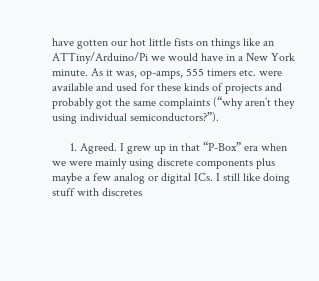have gotten our hot little fists on things like an ATTiny/Arduino/Pi we would have in a New York minute. As it was, op-amps, 555 timers etc. were available and used for these kinds of projects and probably got the same complaints (“why aren’t they using individual semiconductors?”).

      1. Agreed. I grew up in that “P-Box” era when we were mainly using discrete components plus maybe a few analog or digital ICs. I still like doing stuff with discretes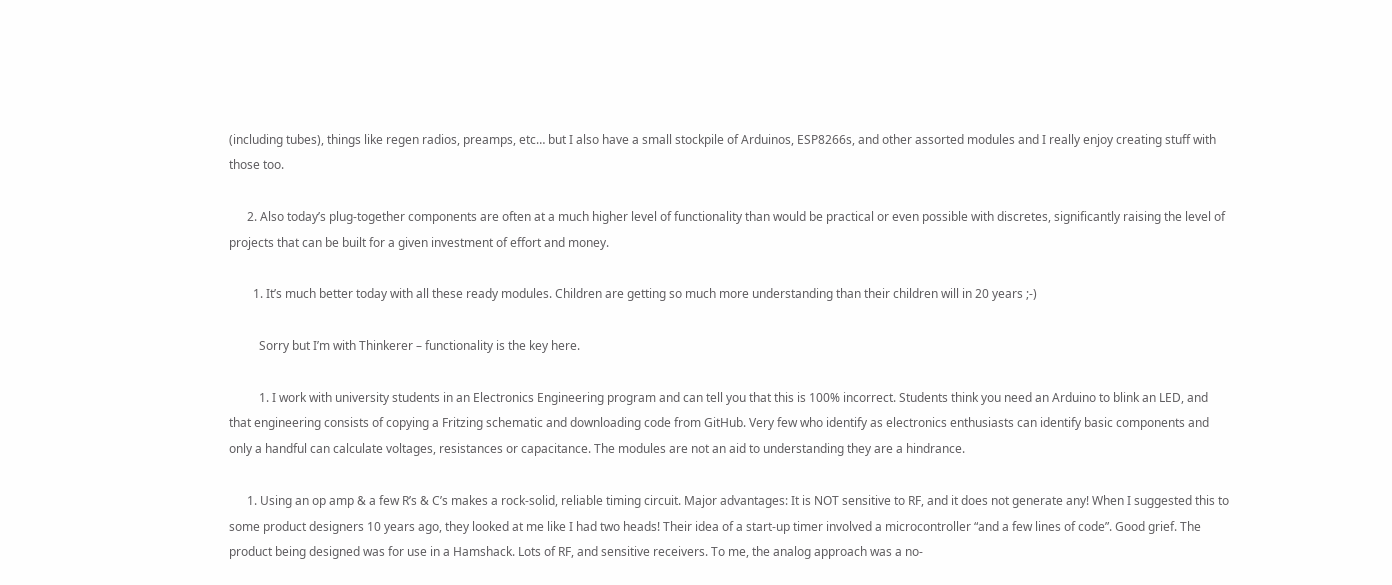(including tubes), things like regen radios, preamps, etc… but I also have a small stockpile of Arduinos, ESP8266s, and other assorted modules and I really enjoy creating stuff with those too.

      2. Also today’s plug-together components are often at a much higher level of functionality than would be practical or even possible with discretes, significantly raising the level of projects that can be built for a given investment of effort and money.

        1. It’s much better today with all these ready modules. Children are getting so much more understanding than their children will in 20 years ;-)

          Sorry but I’m with Thinkerer – functionality is the key here.

          1. I work with university students in an Electronics Engineering program and can tell you that this is 100% incorrect. Students think you need an Arduino to blink an LED, and that engineering consists of copying a Fritzing schematic and downloading code from GitHub. Very few who identify as electronics enthusiasts can identify basic components and only a handful can calculate voltages, resistances or capacitance. The modules are not an aid to understanding they are a hindrance.

      1. Using an op amp & a few R’s & C’s makes a rock-solid, reliable timing circuit. Major advantages: It is NOT sensitive to RF, and it does not generate any! When I suggested this to some product designers 10 years ago, they looked at me like I had two heads! Their idea of a start-up timer involved a microcontroller “and a few lines of code”. Good grief. The product being designed was for use in a Hamshack. Lots of RF, and sensitive receivers. To me, the analog approach was a no-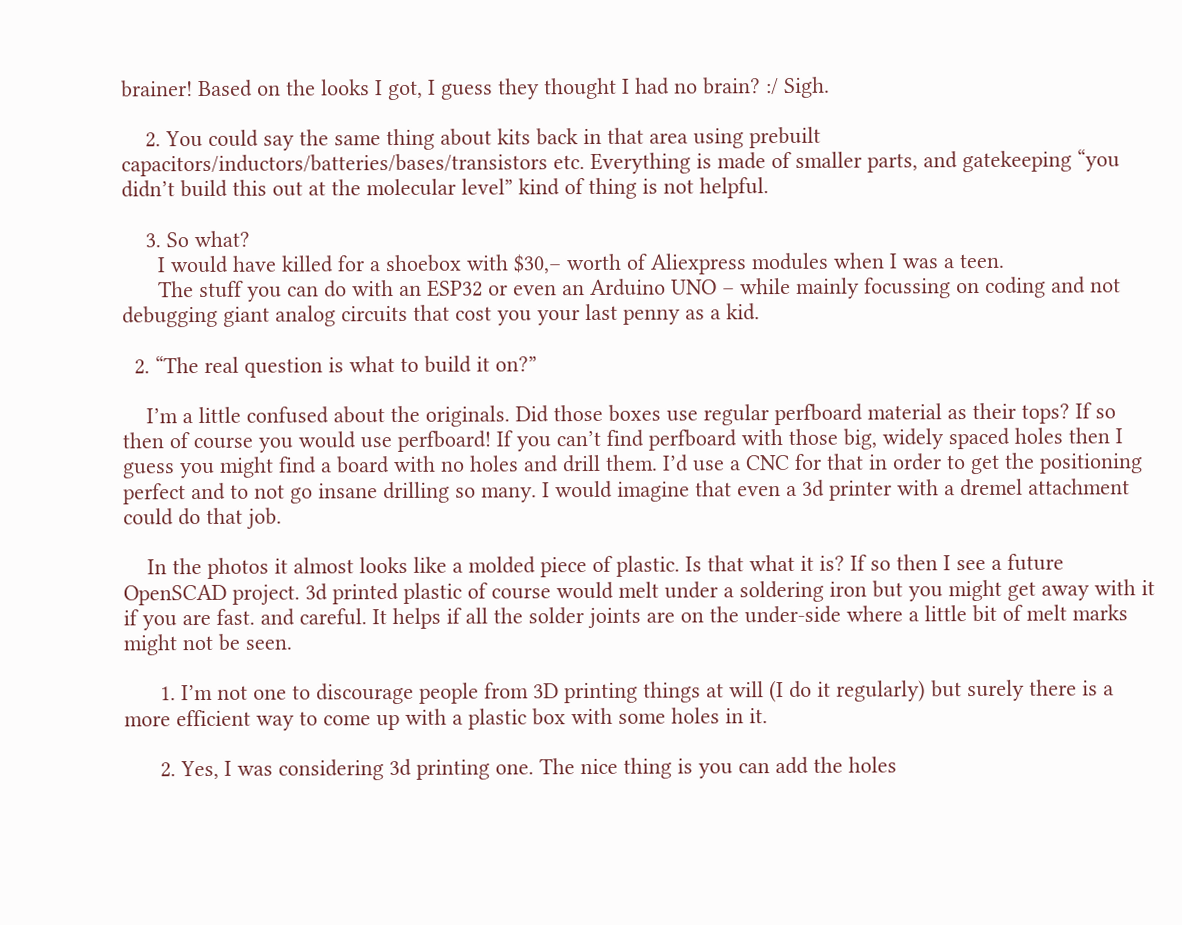brainer! Based on the looks I got, I guess they thought I had no brain? :/ Sigh.

    2. You could say the same thing about kits back in that area using prebuilt capacitors/inductors/batteries/bases/transistors etc. Everything is made of smaller parts, and gatekeeping “you didn’t build this out at the molecular level” kind of thing is not helpful.

    3. So what?
      I would have killed for a shoebox with $30,– worth of Aliexpress modules when I was a teen.
      The stuff you can do with an ESP32 or even an Arduino UNO – while mainly focussing on coding and not debugging giant analog circuits that cost you your last penny as a kid.

  2. “The real question is what to build it on?”

    I’m a little confused about the originals. Did those boxes use regular perfboard material as their tops? If so then of course you would use perfboard! If you can’t find perfboard with those big, widely spaced holes then I guess you might find a board with no holes and drill them. I’d use a CNC for that in order to get the positioning perfect and to not go insane drilling so many. I would imagine that even a 3d printer with a dremel attachment could do that job.

    In the photos it almost looks like a molded piece of plastic. Is that what it is? If so then I see a future OpenSCAD project. 3d printed plastic of course would melt under a soldering iron but you might get away with it if you are fast. and careful. It helps if all the solder joints are on the under-side where a little bit of melt marks might not be seen.

      1. I’m not one to discourage people from 3D printing things at will (I do it regularly) but surely there is a more efficient way to come up with a plastic box with some holes in it.

      2. Yes, I was considering 3d printing one. The nice thing is you can add the holes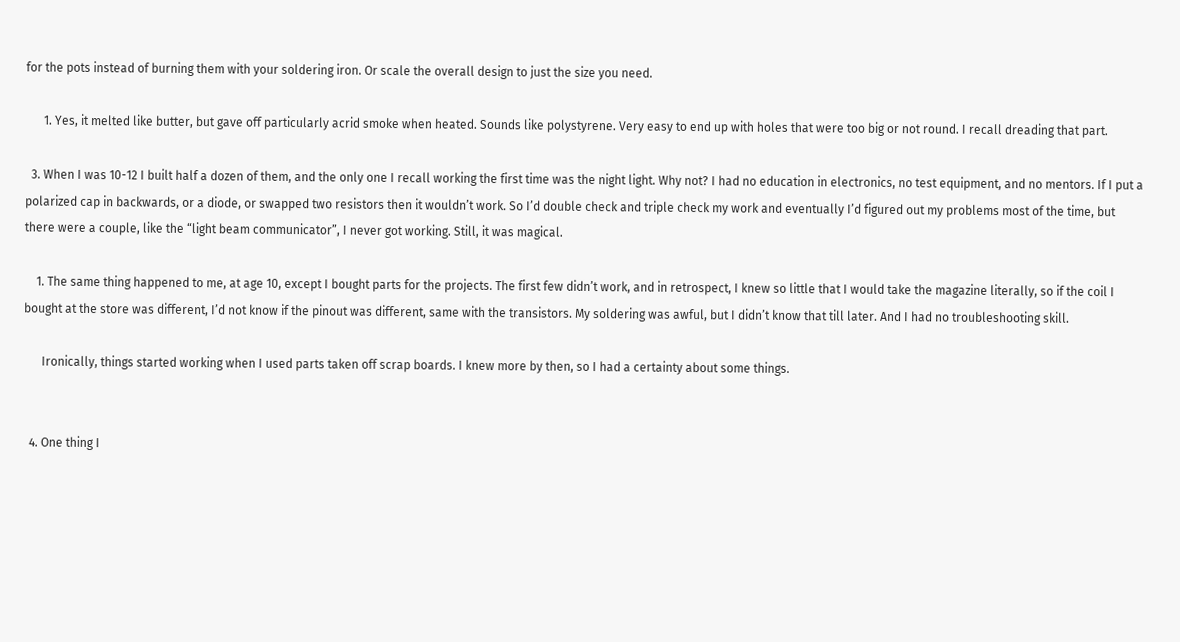for the pots instead of burning them with your soldering iron. Or scale the overall design to just the size you need.

      1. Yes, it melted like butter, but gave off particularly acrid smoke when heated. Sounds like polystyrene. Very easy to end up with holes that were too big or not round. I recall dreading that part.

  3. When I was 10-12 I built half a dozen of them, and the only one I recall working the first time was the night light. Why not? I had no education in electronics, no test equipment, and no mentors. If I put a polarized cap in backwards, or a diode, or swapped two resistors then it wouldn’t work. So I’d double check and triple check my work and eventually I’d figured out my problems most of the time, but there were a couple, like the “light beam communicator”, I never got working. Still, it was magical.

    1. The same thing happened to me, at age 10, except I bought parts for the projects. The first few didn’t work, and in retrospect, I knew so little that I would take the magazine literally, so if the coil I bought at the store was different, I’d not know if the pinout was different, same with the transistors. My soldering was awful, but I didn’t know that till later. And I had no troubleshooting skill.

      Ironically, things started working when I used parts taken off scrap boards. I knew more by then, so I had a certainty about some things.


  4. One thing I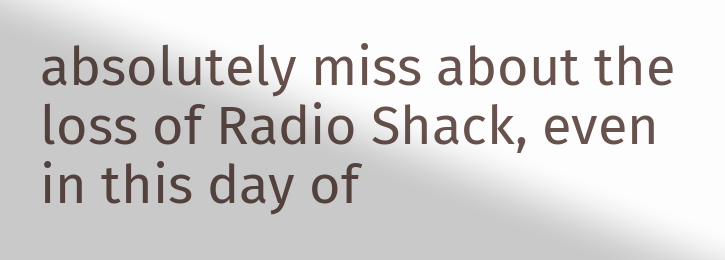absolutely miss about the loss of Radio Shack, even in this day of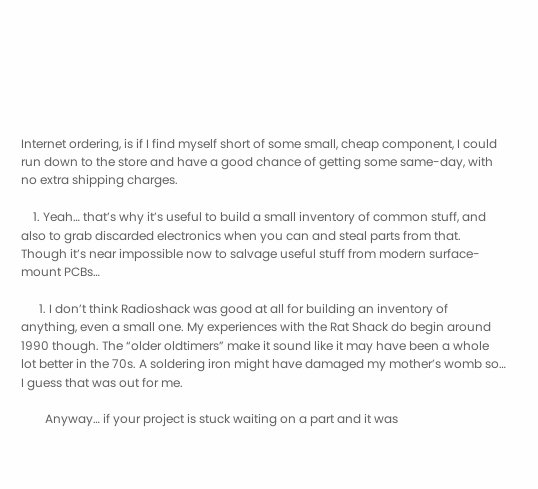Internet ordering, is if I find myself short of some small, cheap component, I could run down to the store and have a good chance of getting some same-day, with no extra shipping charges.

    1. Yeah… that’s why it’s useful to build a small inventory of common stuff, and also to grab discarded electronics when you can and steal parts from that. Though it’s near impossible now to salvage useful stuff from modern surface-mount PCBs…

      1. I don’t think Radioshack was good at all for building an inventory of anything, even a small one. My experiences with the Rat Shack do begin around 1990 though. The “older oldtimers” make it sound like it may have been a whole lot better in the 70s. A soldering iron might have damaged my mother’s womb so… I guess that was out for me.

        Anyway… if your project is stuck waiting on a part and it was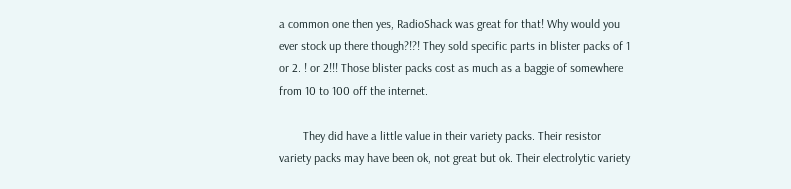a common one then yes, RadioShack was great for that! Why would you ever stock up there though?!?! They sold specific parts in blister packs of 1 or 2. ! or 2!!! Those blister packs cost as much as a baggie of somewhere from 10 to 100 off the internet.

        They did have a little value in their variety packs. Their resistor variety packs may have been ok, not great but ok. Their electrolytic variety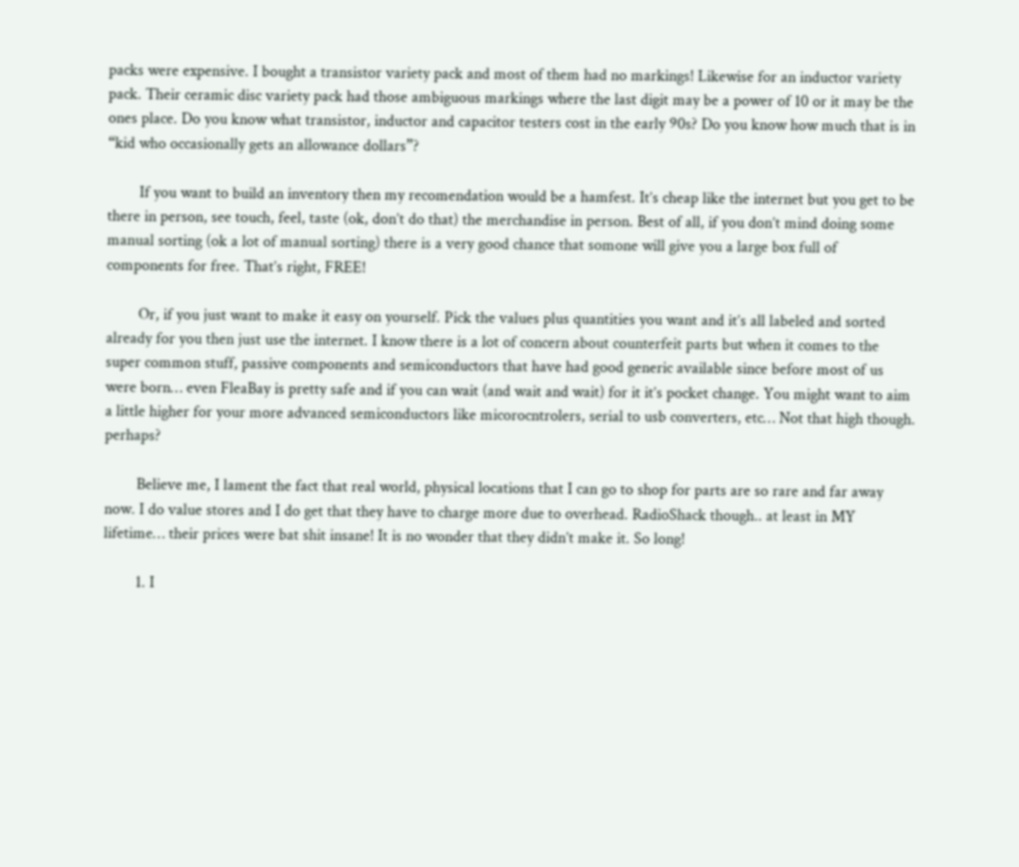packs were expensive. I bought a transistor variety pack and most of them had no markings! Likewise for an inductor variety pack. Their ceramic disc variety pack had those ambiguous markings where the last digit may be a power of 10 or it may be the ones place. Do you know what transistor, inductor and capacitor testers cost in the early 90s? Do you know how much that is in “kid who occasionally gets an allowance dollars”?

        If you want to build an inventory then my recomendation would be a hamfest. It’s cheap like the internet but you get to be there in person, see touch, feel, taste (ok, don’t do that) the merchandise in person. Best of all, if you don’t mind doing some manual sorting (ok a lot of manual sorting) there is a very good chance that somone will give you a large box full of components for free. That’s right, FREE!

        Or, if you just want to make it easy on yourself. Pick the values plus quantities you want and it’s all labeled and sorted already for you then just use the internet. I know there is a lot of concern about counterfeit parts but when it comes to the super common stuff, passive components and semiconductors that have had good generic available since before most of us were born… even FleaBay is pretty safe and if you can wait (and wait and wait) for it it’s pocket change. You might want to aim a little higher for your more advanced semiconductors like micorocntrolers, serial to usb converters, etc… Not that high though. perhaps?

        Believe me, I lament the fact that real world, physical locations that I can go to shop for parts are so rare and far away now. I do value stores and I do get that they have to charge more due to overhead. RadioShack though.. at least in MY lifetime… their prices were bat shit insane! It is no wonder that they didn’t make it. So long!

        1. I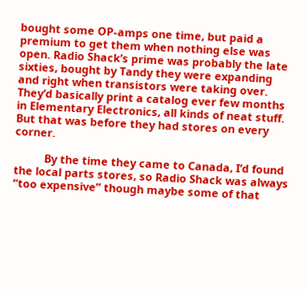bought some OP-amps one time, but paid a premium to get them when nothing else was open. Radio Shack’s prime was probably the late sixties, bought by Tandy they were expanding and right when transistors were taking over. They’d basically print a catalog ever few months in Elementary Electronics, all kinds of neat stuff. But that was before they had stores on every corner.

          By the time they came to Canada, I’d found the local parts stores, so Radio Shack was always “too expensive” though maybe some of that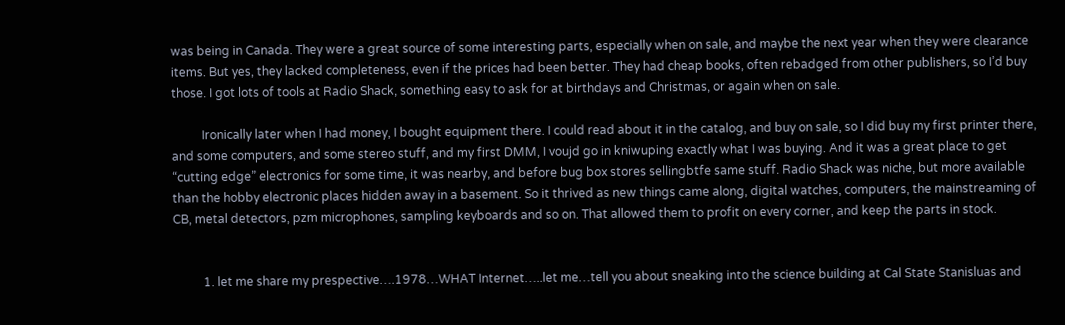was being in Canada. They were a great source of some interesting parts, especially when on sale, and maybe the next year when they were clearance items. But yes, they lacked completeness, even if the prices had been better. They had cheap books, often rebadged from other publishers, so I’d buy those. I got lots of tools at Radio Shack, something easy to ask for at birthdays and Christmas, or again when on sale.

          Ironically later when I had money, I bought equipment there. I could read about it in the catalog, and buy on sale, so I did buy my first printer there, and some computers, and some stereo stuff, and my first DMM, I voujd go in kniwuping exactly what I was buying. And it was a great place to get “cutting edge” electronics for some time, it was nearby, and before bug box stores sellingbtfe same stuff. Radio Shack was niche, but more available than the hobby electronic places hidden away in a basement. So it thrived as new things came along, digital watches, computers, the mainstreaming of CB, metal detectors, pzm microphones, sampling keyboards and so on. That allowed them to profit on every corner, and keep the parts in stock.


          1. let me share my prespective….1978…WHAT Internet…..let me…tell you about sneaking into the science building at Cal State Stanisluas and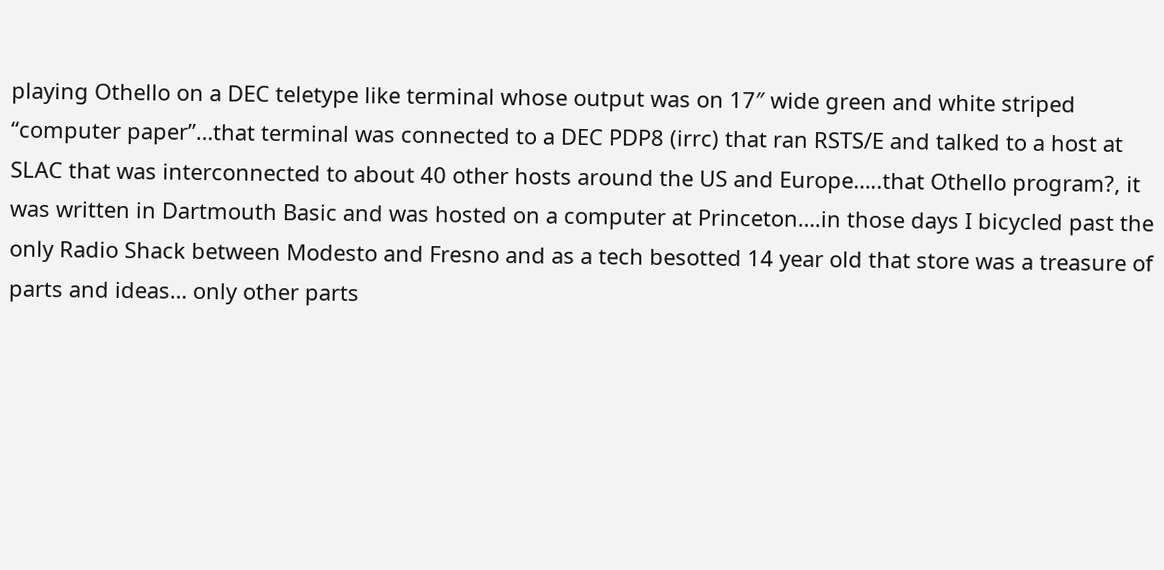playing Othello on a DEC teletype like terminal whose output was on 17″ wide green and white striped “computer paper”…that terminal was connected to a DEC PDP8 (irrc) that ran RSTS/E and talked to a host at SLAC that was interconnected to about 40 other hosts around the US and Europe…..that Othello program?, it was written in Dartmouth Basic and was hosted on a computer at Princeton….in those days I bicycled past the only Radio Shack between Modesto and Fresno and as a tech besotted 14 year old that store was a treasure of parts and ideas… only other parts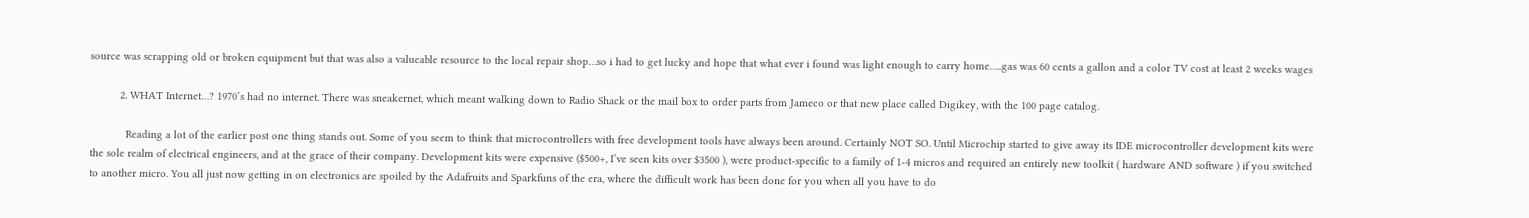source was scrapping old or broken equipment but that was also a valueable resource to the local repair shop…so i had to get lucky and hope that what ever i found was light enough to carry home…..gas was 60 cents a gallon and a color TV cost at least 2 weeks wages

          2. WHAT Internet…? 1970’s had no internet. There was sneakernet, which meant walking down to Radio Shack or the mail box to order parts from Jameco or that new place called Digikey, with the 100 page catalog.

            Reading a lot of the earlier post one thing stands out. Some of you seem to think that microcontrollers with free development tools have always been around. Certainly NOT SO. Until Microchip started to give away its IDE microcontroller development kits were the sole realm of electrical engineers, and at the grace of their company. Development kits were expensive ($500+, I’ve seen kits over $3500 ), were product-specific to a family of 1-4 micros and required an entirely new toolkit ( hardware AND software ) if you switched to another micro. You all just now getting in on electronics are spoiled by the Adafruits and Sparkfuns of the era, where the difficult work has been done for you when all you have to do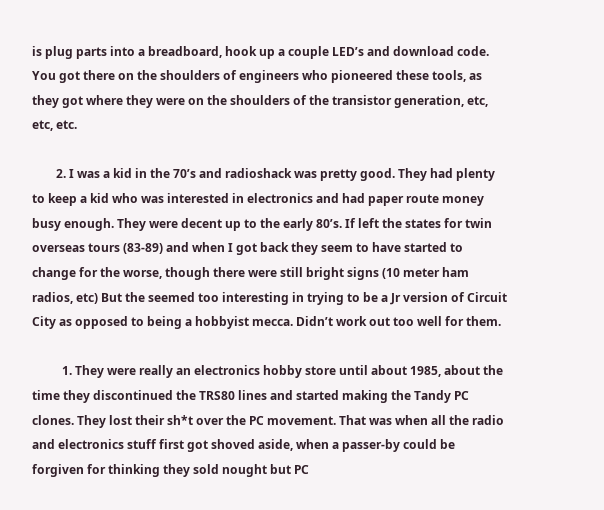is plug parts into a breadboard, hook up a couple LED’s and download code. You got there on the shoulders of engineers who pioneered these tools, as they got where they were on the shoulders of the transistor generation, etc, etc, etc.

        2. I was a kid in the 70’s and radioshack was pretty good. They had plenty to keep a kid who was interested in electronics and had paper route money busy enough. They were decent up to the early 80’s. If left the states for twin overseas tours (83-89) and when I got back they seem to have started to change for the worse, though there were still bright signs (10 meter ham radios, etc) But the seemed too interesting in trying to be a Jr version of Circuit City as opposed to being a hobbyist mecca. Didn’t work out too well for them.

          1. They were really an electronics hobby store until about 1985, about the time they discontinued the TRS80 lines and started making the Tandy PC clones. They lost their sh*t over the PC movement. That was when all the radio and electronics stuff first got shoved aside, when a passer-by could be forgiven for thinking they sold nought but PC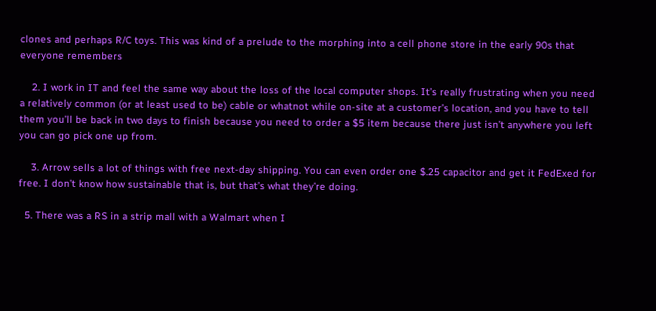clones and perhaps R/C toys. This was kind of a prelude to the morphing into a cell phone store in the early 90s that everyone remembers

    2. I work in IT and feel the same way about the loss of the local computer shops. It’s really frustrating when you need a relatively common (or at least used to be) cable or whatnot while on-site at a customer’s location, and you have to tell them you’ll be back in two days to finish because you need to order a $5 item because there just isn’t anywhere you left you can go pick one up from.

    3. Arrow sells a lot of things with free next-day shipping. You can even order one $.25 capacitor and get it FedExed for free. I don’t know how sustainable that is, but that’s what they’re doing.

  5. There was a RS in a strip mall with a Walmart when I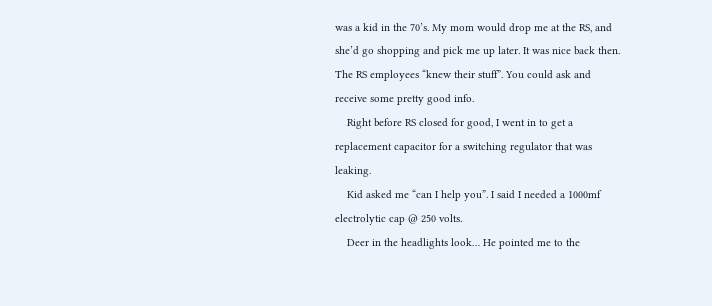was a kid in the 70’s. My mom would drop me at the RS, and she’d go shopping and pick me up later. It was nice back then. The RS employees “knew their stuff”. You could ask and receive some pretty good info.
    Right before RS closed for good, I went in to get a replacement capacitor for a switching regulator that was leaking.
    Kid asked me “can I help you”. I said I needed a 1000mf electrolytic cap @ 250 volts.
    Deer in the headlights look… He pointed me to the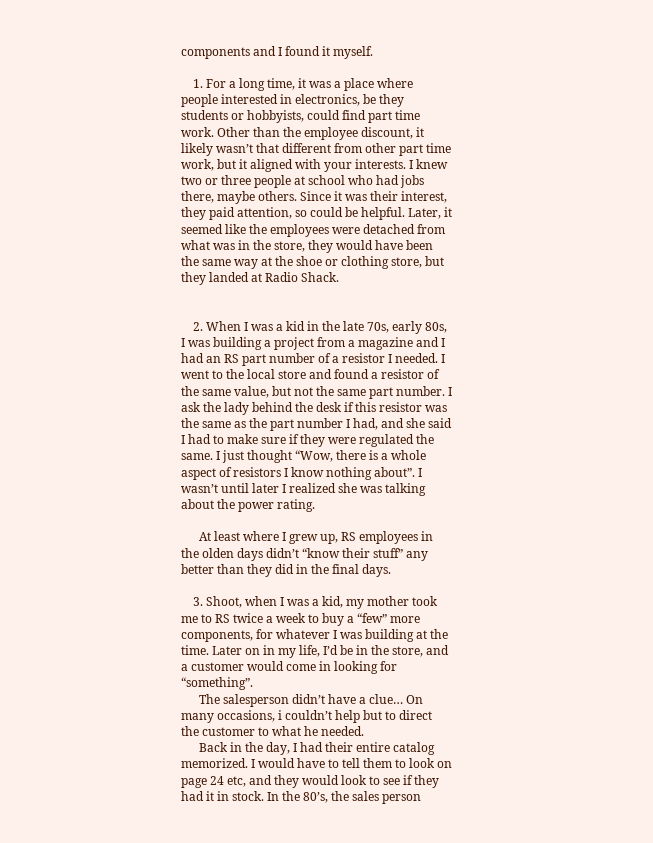components and I found it myself.

    1. For a long time, it was a place where people interested in electronics, be they students or hobbyists, could find part time work. Other than the employee discount, it likely wasn’t that different from other part time work, but it aligned with your interests. I knew two or three people at school who had jobs there, maybe others. Since it was their interest, they paid attention, so could be helpful. Later, it seemed like the employees were detached from what was in the store, they would have been the same way at the shoe or clothing store, but they landed at Radio Shack.


    2. When I was a kid in the late 70s, early 80s, I was building a project from a magazine and I had an RS part number of a resistor I needed. I went to the local store and found a resistor of the same value, but not the same part number. I ask the lady behind the desk if this resistor was the same as the part number I had, and she said I had to make sure if they were regulated the same. I just thought “Wow, there is a whole aspect of resistors I know nothing about”. I wasn’t until later I realized she was talking about the power rating.

      At least where I grew up, RS employees in the olden days didn’t “know their stuff” any better than they did in the final days.

    3. Shoot, when I was a kid, my mother took me to RS twice a week to buy a “few” more components, for whatever I was building at the time. Later on in my life, I’d be in the store, and a customer would come in looking for “something”.
      The salesperson didn’t have a clue… On many occasions, i couldn’t help but to direct the customer to what he needed.
      Back in the day, I had their entire catalog memorized. I would have to tell them to look on page 24 etc, and they would look to see if they had it in stock. In the 80’s, the sales person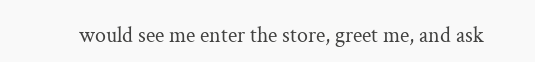would see me enter the store, greet me, and ask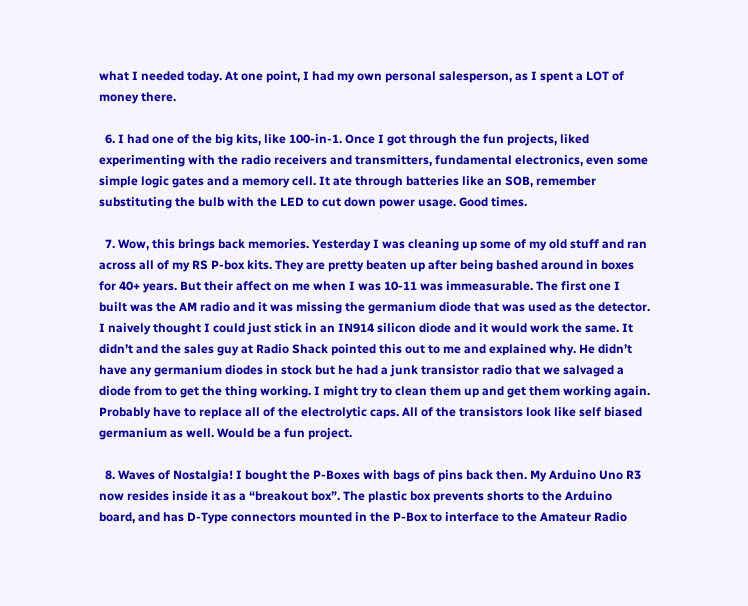what I needed today. At one point, I had my own personal salesperson, as I spent a LOT of money there.

  6. I had one of the big kits, like 100-in-1. Once I got through the fun projects, liked experimenting with the radio receivers and transmitters, fundamental electronics, even some simple logic gates and a memory cell. It ate through batteries like an SOB, remember substituting the bulb with the LED to cut down power usage. Good times.

  7. Wow, this brings back memories. Yesterday I was cleaning up some of my old stuff and ran across all of my RS P-box kits. They are pretty beaten up after being bashed around in boxes for 40+ years. But their affect on me when I was 10-11 was immeasurable. The first one I built was the AM radio and it was missing the germanium diode that was used as the detector. I naively thought I could just stick in an IN914 silicon diode and it would work the same. It didn’t and the sales guy at Radio Shack pointed this out to me and explained why. He didn’t have any germanium diodes in stock but he had a junk transistor radio that we salvaged a diode from to get the thing working. I might try to clean them up and get them working again. Probably have to replace all of the electrolytic caps. All of the transistors look like self biased germanium as well. Would be a fun project.

  8. Waves of Nostalgia! I bought the P-Boxes with bags of pins back then. My Arduino Uno R3 now resides inside it as a “breakout box”. The plastic box prevents shorts to the Arduino board, and has D-Type connectors mounted in the P-Box to interface to the Amateur Radio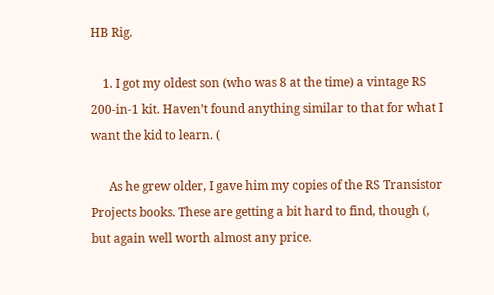HB Rig.

    1. I got my oldest son (who was 8 at the time) a vintage RS 200-in-1 kit. Haven’t found anything similar to that for what I want the kid to learn. (

      As he grew older, I gave him my copies of the RS Transistor Projects books. These are getting a bit hard to find, though (, but again well worth almost any price.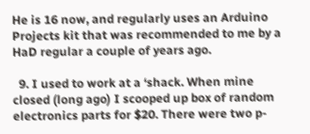He is 16 now, and regularly uses an Arduino Projects kit that was recommended to me by a HaD regular a couple of years ago.

  9. I used to work at a ‘shack. When mine closed (long ago) I scooped up box of random electronics parts for $20. There were two p-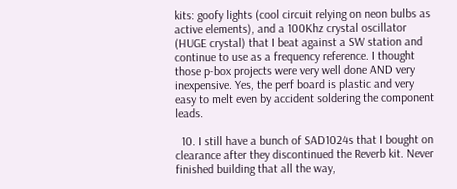kits: goofy lights (cool circuit relying on neon bulbs as active elements), and a 100Khz crystal oscillator (HUGE crystal) that I beat against a SW station and continue to use as a frequency reference. I thought those p-box projects were very well done AND very inexpensive. Yes, the perf board is plastic and very easy to melt even by accident soldering the component leads.

  10. I still have a bunch of SAD1024s that I bought on clearance after they discontinued the Reverb kit. Never finished building that all the way,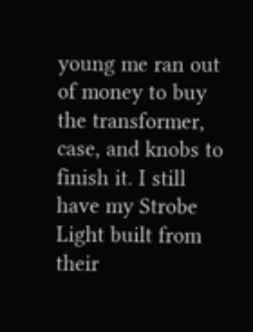young me ran out of money to buy the transformer, case, and knobs to finish it. I still have my Strobe Light built from their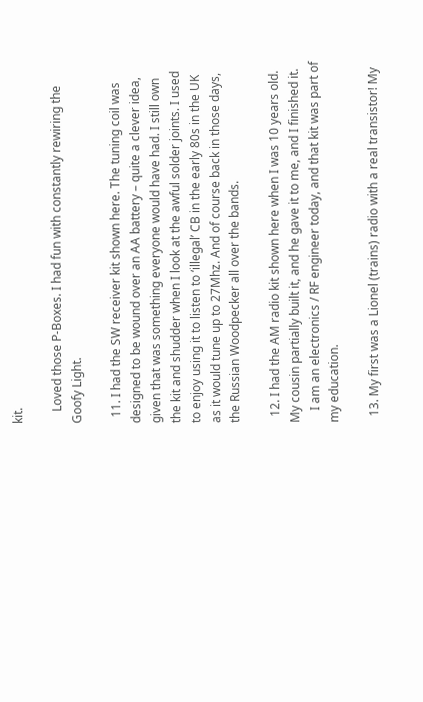kit.

    Loved those P-Boxes. I had fun with constantly rewiring the Goofy Light.

  11. I had the SW receiver kit shown here. The tuning coil was designed to be wound over an AA battery – quite a clever idea, given that was something everyone would have had. I still own the kit and shudder when I look at the awful solder joints. I used to enjoy using it to listen to ‘illegal’ CB in the early 80s in the UK as it would tune up to 27Mhz. And of course back in those days, the Russian Woodpecker all over the bands.

  12. I had the AM radio kit shown here when I was 10 years old. My cousin partially built it, and he gave it to me, and I finished it.
    I am an electronics / RF engineer today, and that kit was part of my education.

  13. My first was a Lionel (trains) radio with a real transistor! My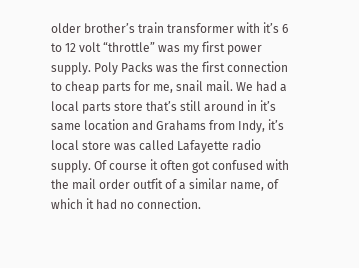older brother’s train transformer with it’s 6 to 12 volt “throttle” was my first power supply. Poly Packs was the first connection to cheap parts for me, snail mail. We had a local parts store that’s still around in it’s same location and Grahams from Indy, it’s local store was called Lafayette radio supply. Of course it often got confused with the mail order outfit of a similar name, of which it had no connection.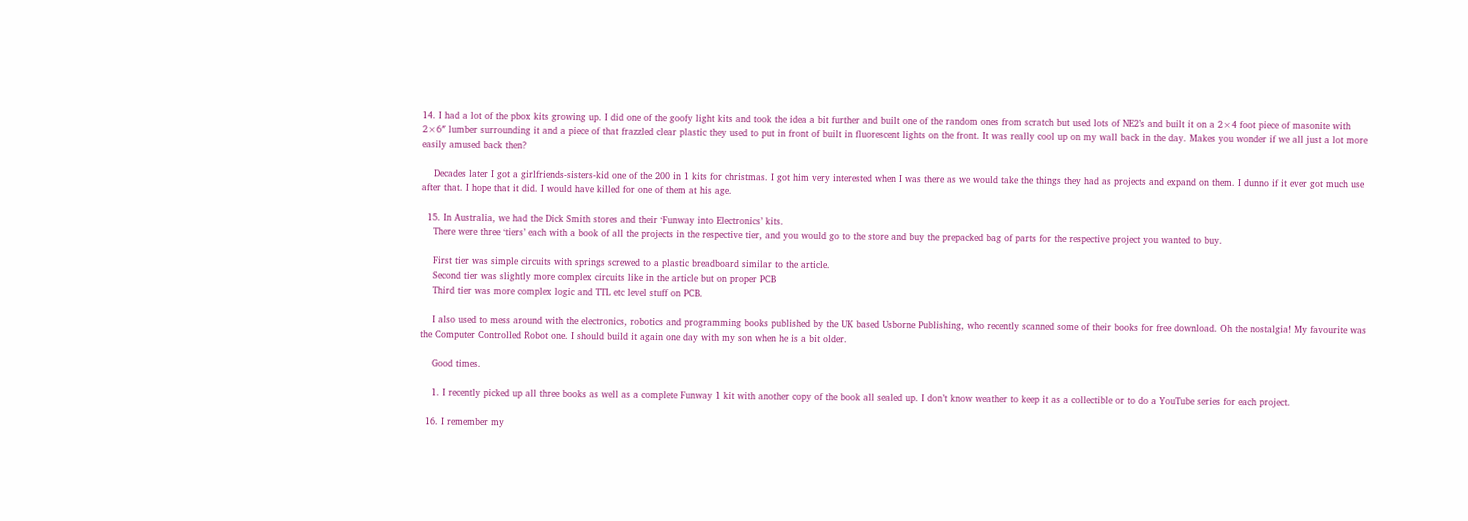14. I had a lot of the pbox kits growing up. I did one of the goofy light kits and took the idea a bit further and built one of the random ones from scratch but used lots of NE2’s and built it on a 2×4 foot piece of masonite with 2×6″ lumber surrounding it and a piece of that frazzled clear plastic they used to put in front of built in fluorescent lights on the front. It was really cool up on my wall back in the day. Makes you wonder if we all just a lot more easily amused back then?

    Decades later I got a girlfriends-sisters-kid one of the 200 in 1 kits for christmas. I got him very interested when I was there as we would take the things they had as projects and expand on them. I dunno if it ever got much use after that. I hope that it did. I would have killed for one of them at his age.

  15. In Australia, we had the Dick Smith stores and their ‘Funway into Electronics’ kits.
    There were three ‘tiers’ each with a book of all the projects in the respective tier, and you would go to the store and buy the prepacked bag of parts for the respective project you wanted to buy.

    First tier was simple circuits with springs screwed to a plastic breadboard similar to the article.
    Second tier was slightly more complex circuits like in the article but on proper PCB
    Third tier was more complex logic and TTL etc level stuff on PCB.

    I also used to mess around with the electronics, robotics and programming books published by the UK based Usborne Publishing, who recently scanned some of their books for free download. Oh the nostalgia! My favourite was the Computer Controlled Robot one. I should build it again one day with my son when he is a bit older.

    Good times.

    1. I recently picked up all three books as well as a complete Funway 1 kit with another copy of the book all sealed up. I don’t know weather to keep it as a collectible or to do a YouTube series for each project.

  16. I remember my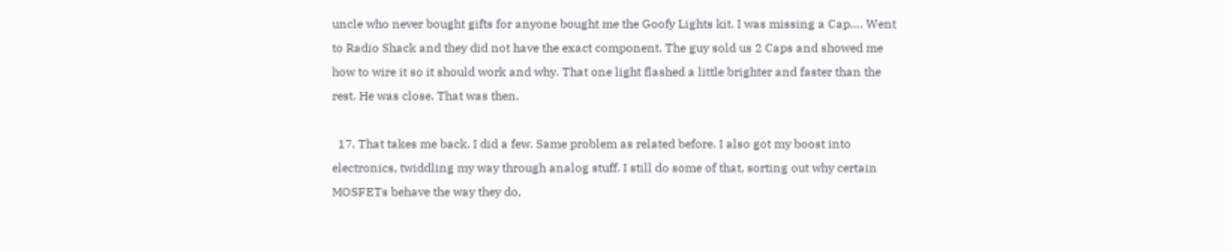uncle who never bought gifts for anyone bought me the Goofy Lights kit. I was missing a Cap…. Went to Radio Shack and they did not have the exact component. The guy sold us 2 Caps and showed me how to wire it so it should work and why. That one light flashed a little brighter and faster than the rest. He was close. That was then.

  17. That takes me back. I did a few. Same problem as related before. I also got my boost into electronics, twiddling my way through analog stuff. I still do some of that, sorting out why certain MOSFETs behave the way they do,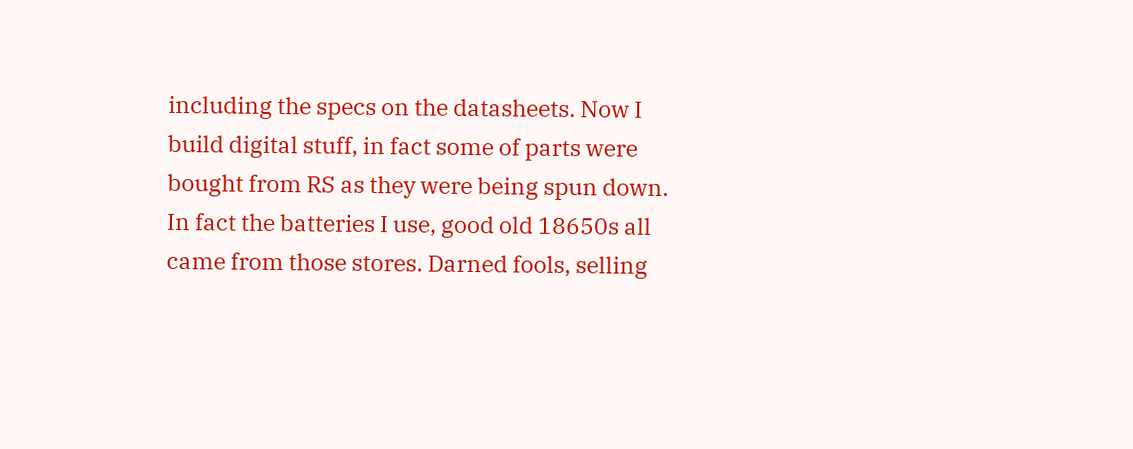including the specs on the datasheets. Now I build digital stuff, in fact some of parts were bought from RS as they were being spun down. In fact the batteries I use, good old 18650s all came from those stores. Darned fools, selling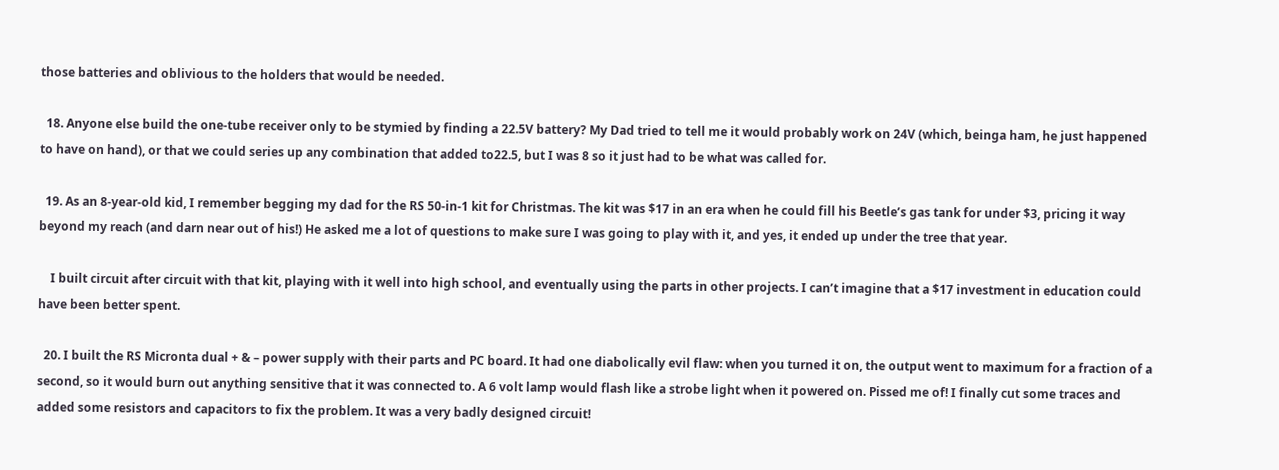those batteries and oblivious to the holders that would be needed.

  18. Anyone else build the one-tube receiver only to be stymied by finding a 22.5V battery? My Dad tried to tell me it would probably work on 24V (which, beinga ham, he just happened to have on hand), or that we could series up any combination that added to22.5, but I was 8 so it just had to be what was called for.

  19. As an 8-year-old kid, I remember begging my dad for the RS 50-in-1 kit for Christmas. The kit was $17 in an era when he could fill his Beetle’s gas tank for under $3, pricing it way beyond my reach (and darn near out of his!) He asked me a lot of questions to make sure I was going to play with it, and yes, it ended up under the tree that year.

    I built circuit after circuit with that kit, playing with it well into high school, and eventually using the parts in other projects. I can’t imagine that a $17 investment in education could have been better spent.

  20. I built the RS Micronta dual + & – power supply with their parts and PC board. It had one diabolically evil flaw: when you turned it on, the output went to maximum for a fraction of a second, so it would burn out anything sensitive that it was connected to. A 6 volt lamp would flash like a strobe light when it powered on. Pissed me of! I finally cut some traces and added some resistors and capacitors to fix the problem. It was a very badly designed circuit!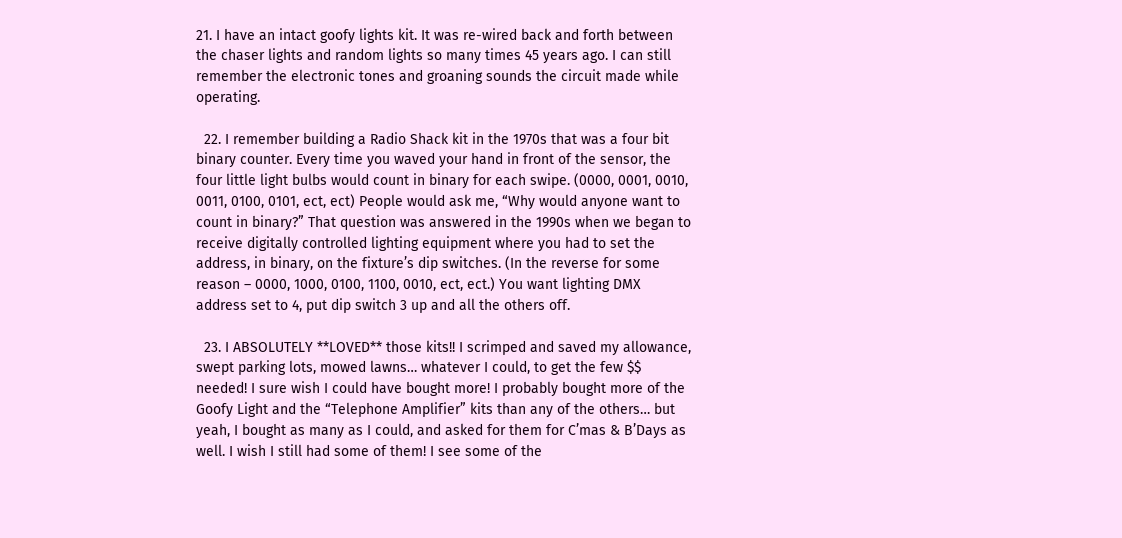21. I have an intact goofy lights kit. It was re-wired back and forth between the chaser lights and random lights so many times 45 years ago. I can still remember the electronic tones and groaning sounds the circuit made while operating.

  22. I remember building a Radio Shack kit in the 1970s that was a four bit binary counter. Every time you waved your hand in front of the sensor, the four little light bulbs would count in binary for each swipe. (0000, 0001, 0010, 0011, 0100, 0101, ect, ect) People would ask me, “Why would anyone want to count in binary?” That question was answered in the 1990s when we began to receive digitally controlled lighting equipment where you had to set the address, in binary, on the fixture’s dip switches. (In the reverse for some reason – 0000, 1000, 0100, 1100, 0010, ect, ect.) You want lighting DMX address set to 4, put dip switch 3 up and all the others off.

  23. I ABSOLUTELY **LOVED** those kits!! I scrimped and saved my allowance, swept parking lots, mowed lawns… whatever I could, to get the few $$ needed! I sure wish I could have bought more! I probably bought more of the Goofy Light and the “Telephone Amplifier” kits than any of the others… but yeah, I bought as many as I could, and asked for them for C’mas & B’Days as well. I wish I still had some of them! I see some of the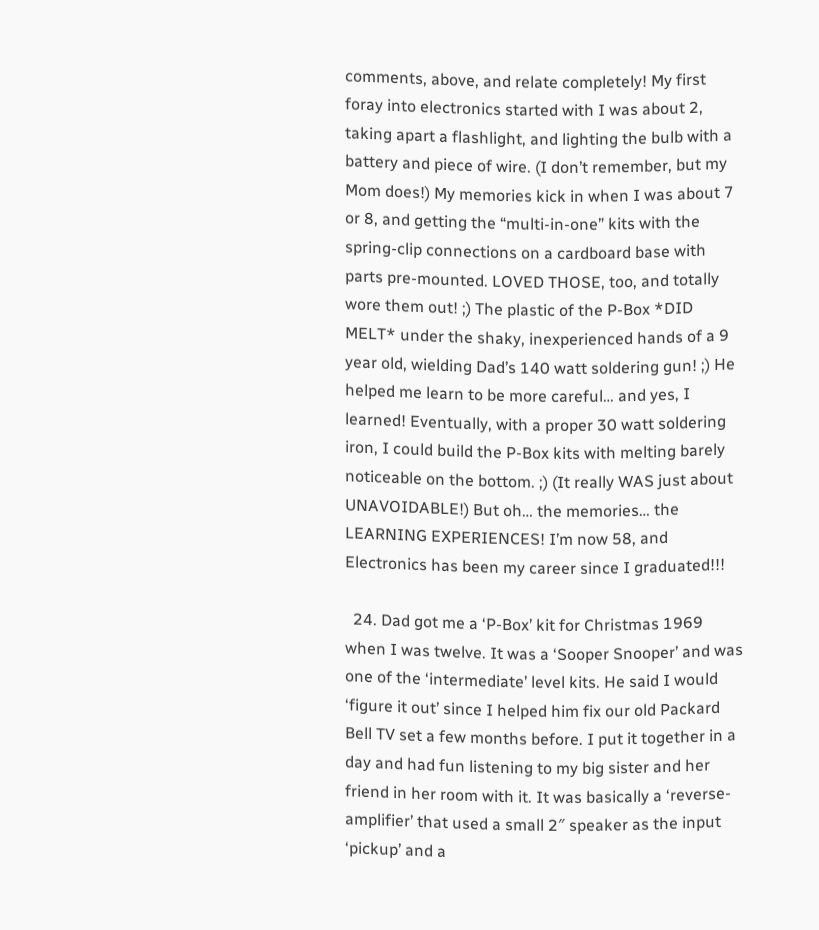comments, above, and relate completely! My first foray into electronics started with I was about 2, taking apart a flashlight, and lighting the bulb with a battery and piece of wire. (I don’t remember, but my Mom does!) My memories kick in when I was about 7 or 8, and getting the “multi-in-one” kits with the spring-clip connections on a cardboard base with parts pre-mounted. LOVED THOSE, too, and totally wore them out! ;) The plastic of the P-Box *DID MELT* under the shaky, inexperienced hands of a 9 year old, wielding Dad’s 140 watt soldering gun! ;) He helped me learn to be more careful… and yes, I learned! Eventually, with a proper 30 watt soldering iron, I could build the P-Box kits with melting barely noticeable on the bottom. ;) (It really WAS just about UNAVOIDABLE!) But oh… the memories… the LEARNING EXPERIENCES! I’m now 58, and Electronics has been my career since I graduated!!!

  24. Dad got me a ‘P-Box’ kit for Christmas 1969 when I was twelve. It was a ‘Sooper Snooper’ and was one of the ‘intermediate’ level kits. He said I would ‘figure it out’ since I helped him fix our old Packard Bell TV set a few months before. I put it together in a day and had fun listening to my big sister and her friend in her room with it. It was basically a ‘reverse-amplifier’ that used a small 2″ speaker as the input ‘pickup’ and a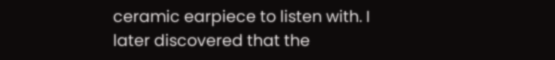ceramic earpiece to listen with. I later discovered that the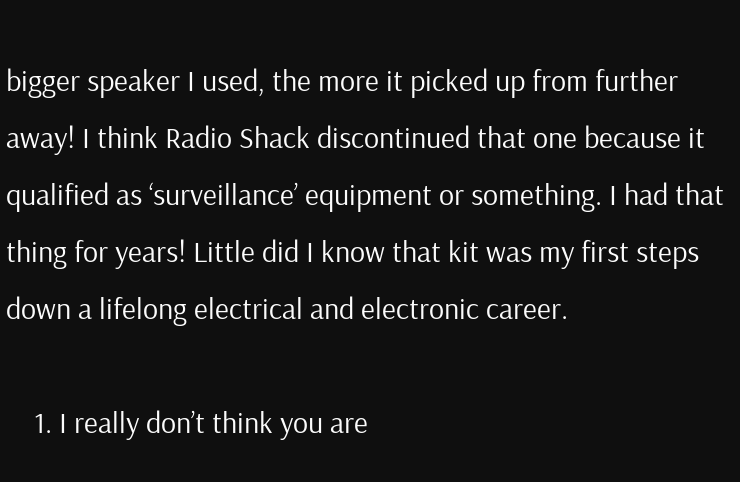bigger speaker I used, the more it picked up from further away! I think Radio Shack discontinued that one because it qualified as ‘surveillance’ equipment or something. I had that thing for years! Little did I know that kit was my first steps down a lifelong electrical and electronic career.

    1. I really don’t think you are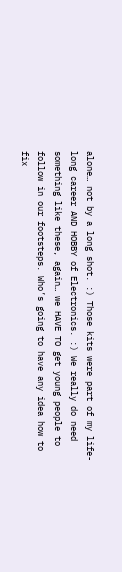alone… not by a long shot. :) Those kits were part of my life-long career AND HOBBY of Electronics. :) We really do need something like these, again… we HAVE TO get young people to follow in our footsteps. Who’s going to have any idea how to fix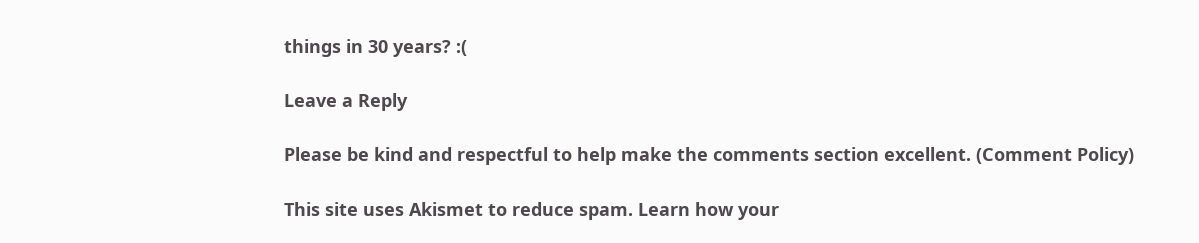things in 30 years? :(

Leave a Reply

Please be kind and respectful to help make the comments section excellent. (Comment Policy)

This site uses Akismet to reduce spam. Learn how your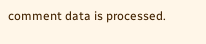comment data is processed.